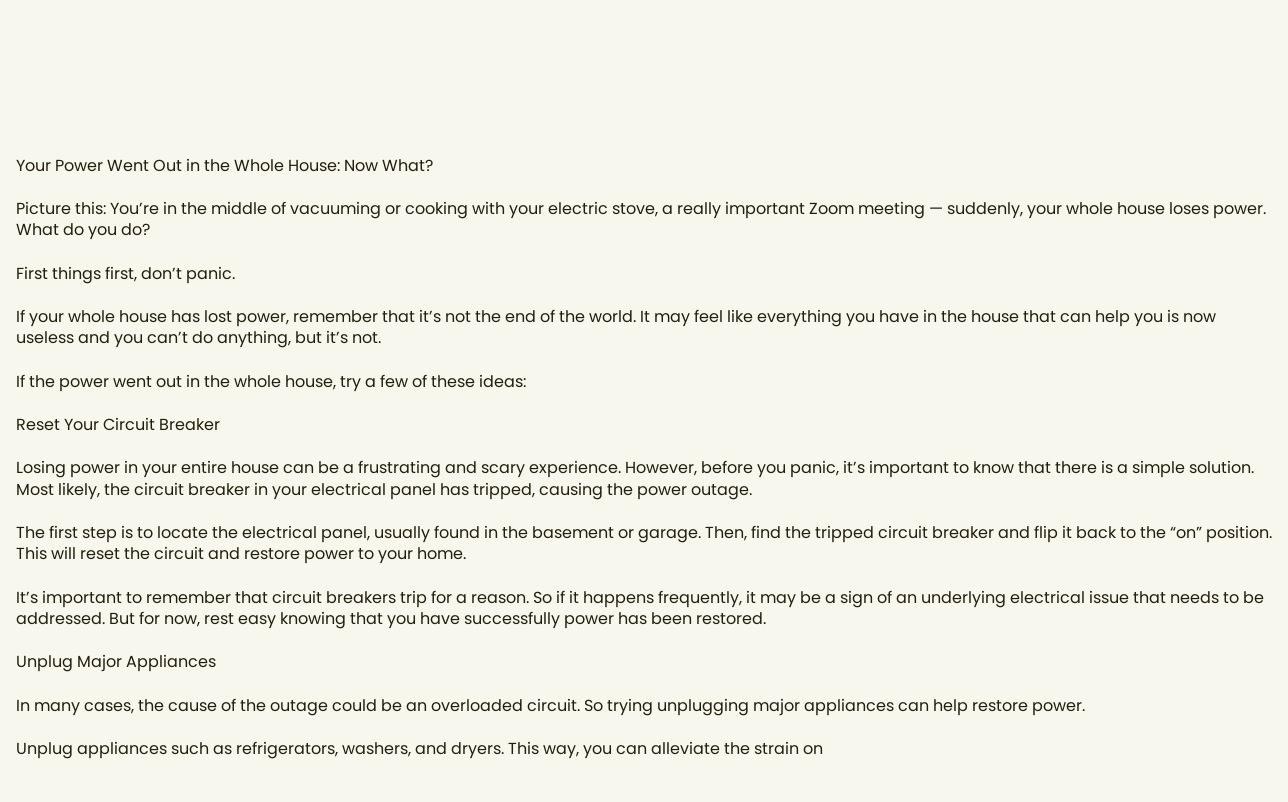Your Power Went Out in the Whole House: Now What?

Picture this: You’re in the middle of vacuuming or cooking with your electric stove, a really important Zoom meeting — suddenly, your whole house loses power. What do you do?

First things first, don’t panic.

If your whole house has lost power, remember that it’s not the end of the world. It may feel like everything you have in the house that can help you is now useless and you can’t do anything, but it’s not.

If the power went out in the whole house, try a few of these ideas:

Reset Your Circuit Breaker

Losing power in your entire house can be a frustrating and scary experience. However, before you panic, it’s important to know that there is a simple solution. Most likely, the circuit breaker in your electrical panel has tripped, causing the power outage.

The first step is to locate the electrical panel, usually found in the basement or garage. Then, find the tripped circuit breaker and flip it back to the “on” position. This will reset the circuit and restore power to your home.

It’s important to remember that circuit breakers trip for a reason. So if it happens frequently, it may be a sign of an underlying electrical issue that needs to be addressed. But for now, rest easy knowing that you have successfully power has been restored.

Unplug Major Appliances

In many cases, the cause of the outage could be an overloaded circuit. So trying unplugging major appliances can help restore power.

Unplug appliances such as refrigerators, washers, and dryers. This way, you can alleviate the strain on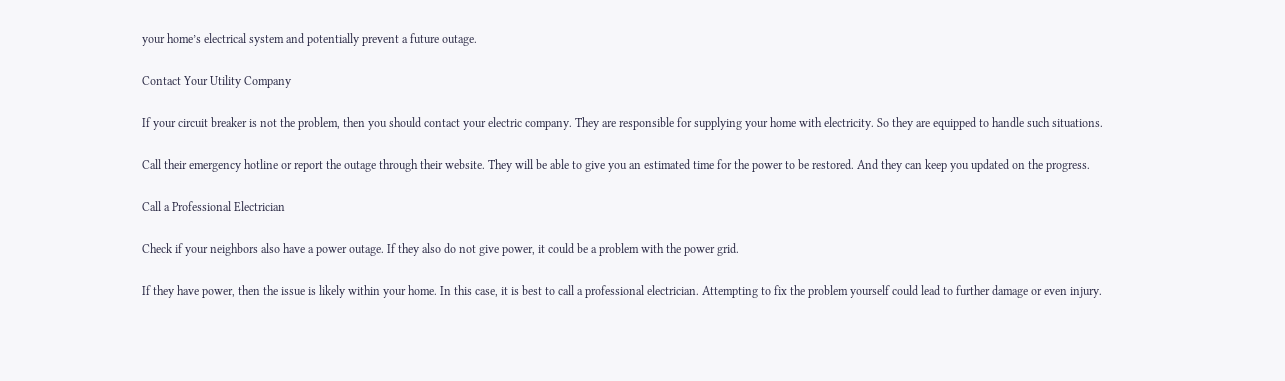your home’s electrical system and potentially prevent a future outage.

Contact Your Utility Company

If your circuit breaker is not the problem, then you should contact your electric company. They are responsible for supplying your home with electricity. So they are equipped to handle such situations.

Call their emergency hotline or report the outage through their website. They will be able to give you an estimated time for the power to be restored. And they can keep you updated on the progress.

Call a Professional Electrician

Check if your neighbors also have a power outage. If they also do not give power, it could be a problem with the power grid.

If they have power, then the issue is likely within your home. In this case, it is best to call a professional electrician. Attempting to fix the problem yourself could lead to further damage or even injury.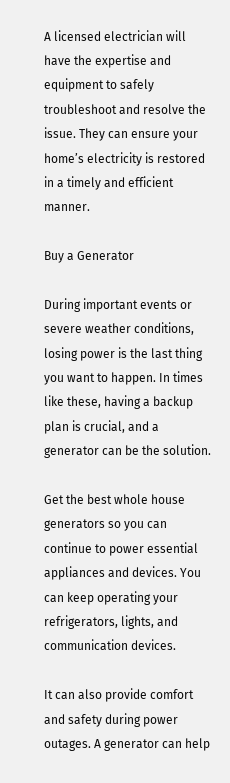A licensed electrician will have the expertise and equipment to safely troubleshoot and resolve the issue. They can ensure your home’s electricity is restored in a timely and efficient manner.

Buy a Generator

During important events or severe weather conditions, losing power is the last thing you want to happen. In times like these, having a backup plan is crucial, and a generator can be the solution.

Get the best whole house generators so you can continue to power essential appliances and devices. You can keep operating your refrigerators, lights, and communication devices.

It can also provide comfort and safety during power outages. A generator can help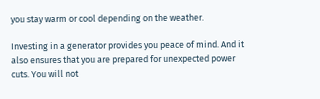you stay warm or cool depending on the weather.

Investing in a generator provides you peace of mind. And it also ensures that you are prepared for unexpected power cuts. You will not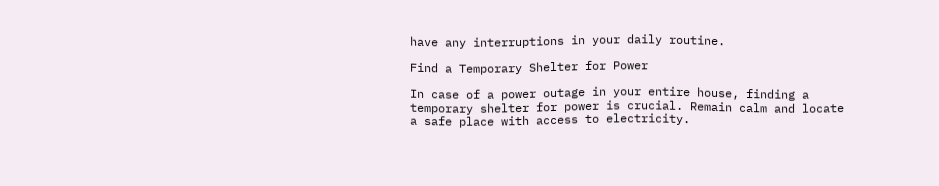have any interruptions in your daily routine.

Find a Temporary Shelter for Power

In case of a power outage in your entire house, finding a temporary shelter for power is crucial. Remain calm and locate a safe place with access to electricity.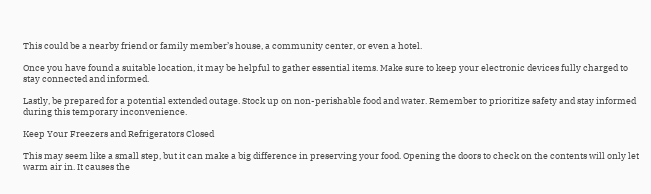This could be a nearby friend or family member’s house, a community center, or even a hotel.

Once you have found a suitable location, it may be helpful to gather essential items. Make sure to keep your electronic devices fully charged to stay connected and informed.

Lastly, be prepared for a potential extended outage. Stock up on non-perishable food and water. Remember to prioritize safety and stay informed during this temporary inconvenience.

Keep Your Freezers and Refrigerators Closed

This may seem like a small step, but it can make a big difference in preserving your food. Opening the doors to check on the contents will only let warm air in. It causes the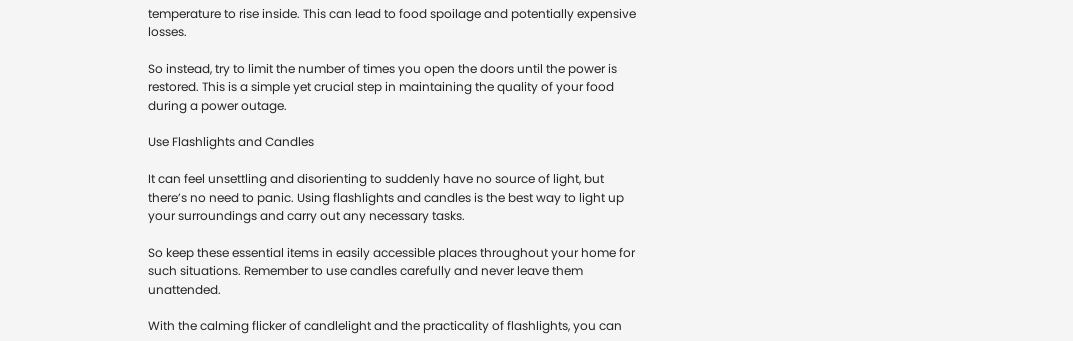temperature to rise inside. This can lead to food spoilage and potentially expensive losses.

So instead, try to limit the number of times you open the doors until the power is restored. This is a simple yet crucial step in maintaining the quality of your food during a power outage.

Use Flashlights and Candles

It can feel unsettling and disorienting to suddenly have no source of light, but there’s no need to panic. Using flashlights and candles is the best way to light up your surroundings and carry out any necessary tasks.

So keep these essential items in easily accessible places throughout your home for such situations. Remember to use candles carefully and never leave them unattended.

With the calming flicker of candlelight and the practicality of flashlights, you can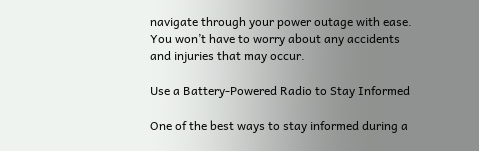navigate through your power outage with ease. You won’t have to worry about any accidents and injuries that may occur.

Use a Battery-Powered Radio to Stay Informed

One of the best ways to stay informed during a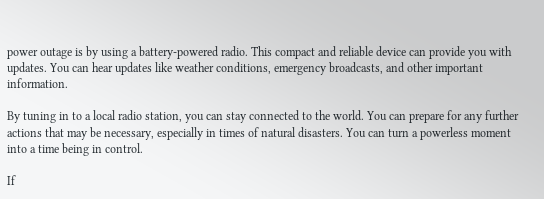power outage is by using a battery-powered radio. This compact and reliable device can provide you with updates. You can hear updates like weather conditions, emergency broadcasts, and other important information.

By tuning in to a local radio station, you can stay connected to the world. You can prepare for any further actions that may be necessary, especially in times of natural disasters. You can turn a powerless moment into a time being in control.

If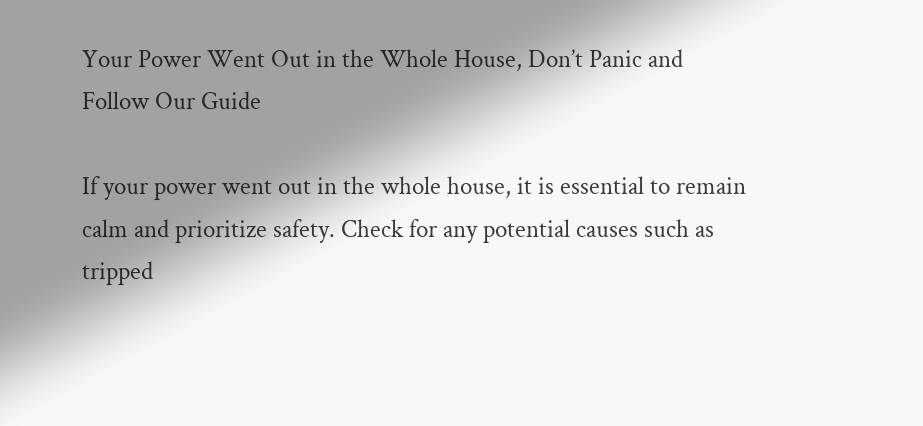Your Power Went Out in the Whole House, Don’t Panic and Follow Our Guide

If your power went out in the whole house, it is essential to remain calm and prioritize safety. Check for any potential causes such as tripped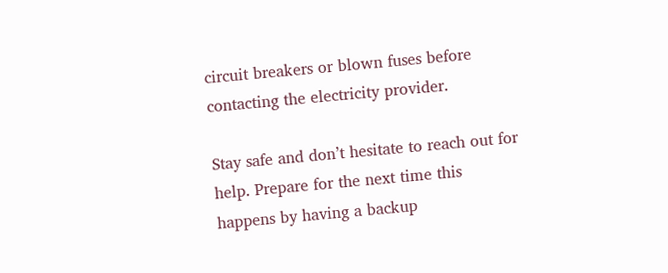circuit breakers or blown fuses before contacting the electricity provider.

Stay safe and don’t hesitate to reach out for help. Prepare for the next time this happens by having a backup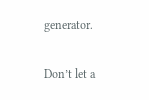generator.

Don’t let a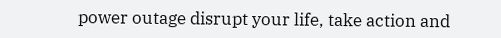power outage disrupt your life, take action and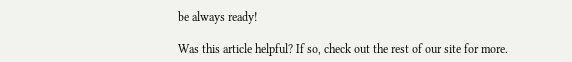be always ready!

Was this article helpful? If so, check out the rest of our site for more.